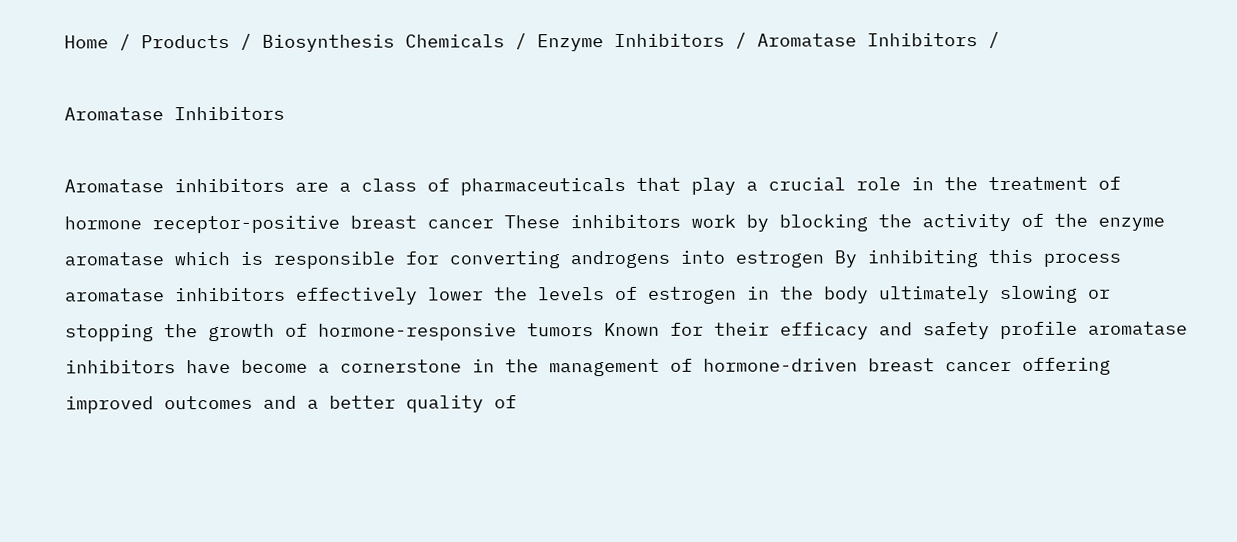Home / Products / Biosynthesis Chemicals / Enzyme Inhibitors / Aromatase Inhibitors /

Aromatase Inhibitors

Aromatase inhibitors are a class of pharmaceuticals that play a crucial role in the treatment of hormone receptor-positive breast cancer These inhibitors work by blocking the activity of the enzyme aromatase which is responsible for converting androgens into estrogen By inhibiting this process aromatase inhibitors effectively lower the levels of estrogen in the body ultimately slowing or stopping the growth of hormone-responsive tumors Known for their efficacy and safety profile aromatase inhibitors have become a cornerstone in the management of hormone-driven breast cancer offering improved outcomes and a better quality of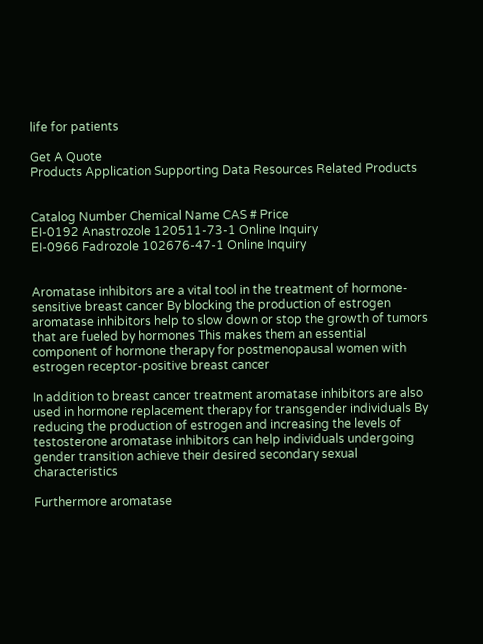life for patients

Get A Quote
Products Application Supporting Data Resources Related Products


Catalog Number Chemical Name CAS # Price
EI-0192 Anastrozole 120511-73-1 Online Inquiry
EI-0966 Fadrozole 102676-47-1 Online Inquiry


Aromatase inhibitors are a vital tool in the treatment of hormone-sensitive breast cancer By blocking the production of estrogen aromatase inhibitors help to slow down or stop the growth of tumors that are fueled by hormones This makes them an essential component of hormone therapy for postmenopausal women with estrogen receptor-positive breast cancer

In addition to breast cancer treatment aromatase inhibitors are also used in hormone replacement therapy for transgender individuals By reducing the production of estrogen and increasing the levels of testosterone aromatase inhibitors can help individuals undergoing gender transition achieve their desired secondary sexual characteristics

Furthermore aromatase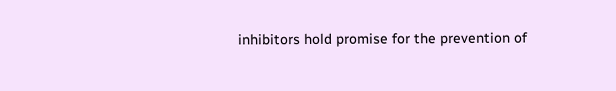inhibitors hold promise for the prevention of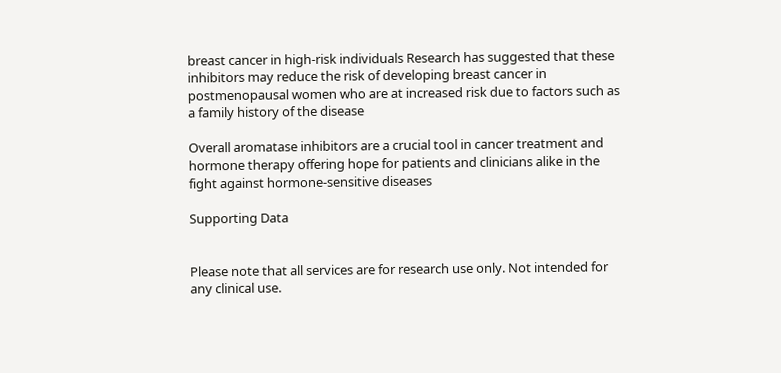breast cancer in high-risk individuals Research has suggested that these inhibitors may reduce the risk of developing breast cancer in postmenopausal women who are at increased risk due to factors such as a family history of the disease

Overall aromatase inhibitors are a crucial tool in cancer treatment and hormone therapy offering hope for patients and clinicians alike in the fight against hormone-sensitive diseases

Supporting Data


Please note that all services are for research use only. Not intended for any clinical use.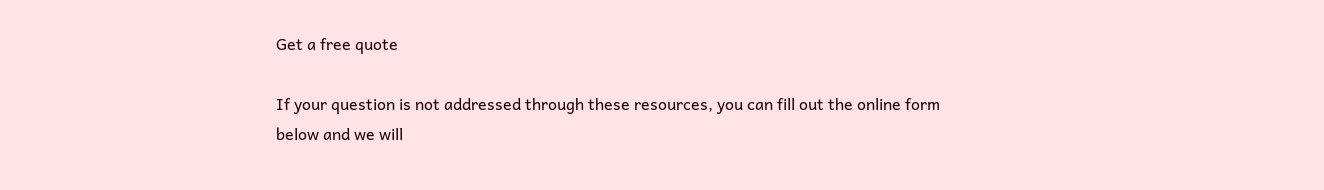Get a free quote

If your question is not addressed through these resources, you can fill out the online form below and we will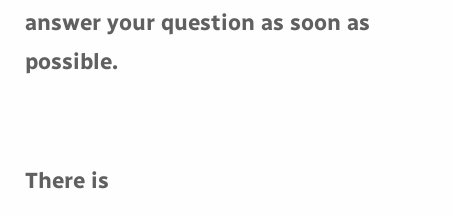answer your question as soon as possible.


There is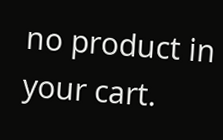no product in your cart.